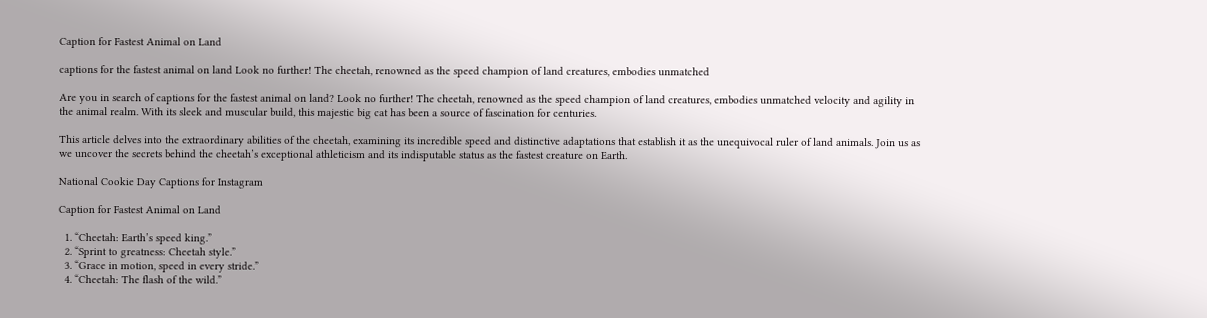Caption for Fastest Animal on Land

captions for the fastest animal on land Look no further! The cheetah, renowned as the speed champion of land creatures, embodies unmatched

Are you in search of captions for the fastest animal on land? Look no further! The cheetah, renowned as the speed champion of land creatures, embodies unmatched velocity and agility in the animal realm. With its sleek and muscular build, this majestic big cat has been a source of fascination for centuries.

This article delves into the extraordinary abilities of the cheetah, examining its incredible speed and distinctive adaptations that establish it as the unequivocal ruler of land animals. Join us as we uncover the secrets behind the cheetah’s exceptional athleticism and its indisputable status as the fastest creature on Earth.

National Cookie Day Captions for Instagram

Caption for Fastest Animal on Land

  1. “Cheetah: Earth’s speed king.”
  2. “Sprint to greatness: Cheetah style.”
  3. “Grace in motion, speed in every stride.”
  4. “Cheetah: The flash of the wild.”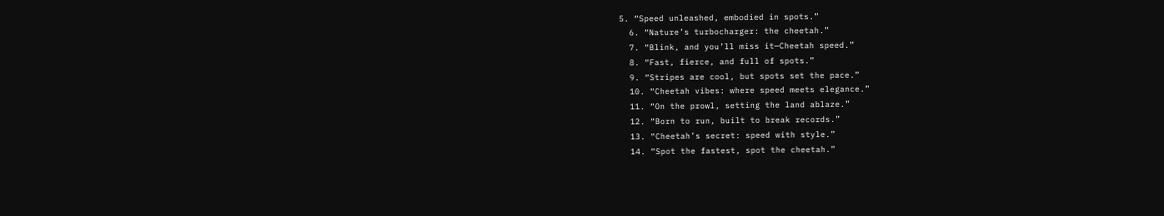5. “Speed unleashed, embodied in spots.”
  6. “Nature’s turbocharger: the cheetah.”
  7. “Blink, and you’ll miss it—Cheetah speed.”
  8. “Fast, fierce, and full of spots.”
  9. “Stripes are cool, but spots set the pace.”
  10. “Cheetah vibes: where speed meets elegance.”
  11. “On the prowl, setting the land ablaze.”
  12. “Born to run, built to break records.”
  13. “Cheetah’s secret: speed with style.”
  14. “Spot the fastest, spot the cheetah.”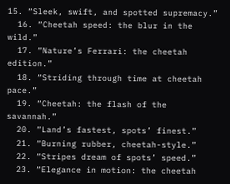15. “Sleek, swift, and spotted supremacy.”
  16. “Cheetah speed: the blur in the wild.”
  17. “Nature’s Ferrari: the cheetah edition.”
  18. “Striding through time at cheetah pace.”
  19. “Cheetah: the flash of the savannah.”
  20. “Land’s fastest, spots’ finest.”
  21. “Burning rubber, cheetah-style.”
  22. “Stripes dream of spots’ speed.”
  23. “Elegance in motion: the cheetah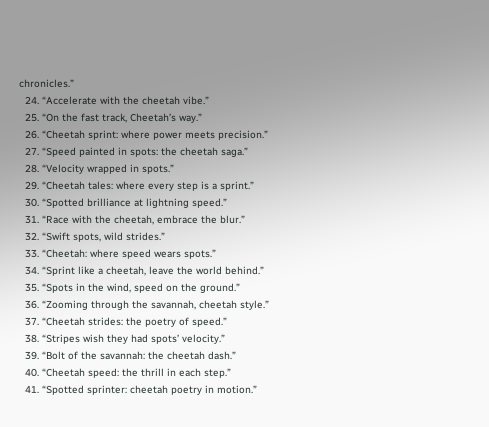chronicles.”
  24. “Accelerate with the cheetah vibe.”
  25. “On the fast track, Cheetah’s way.”
  26. “Cheetah sprint: where power meets precision.”
  27. “Speed painted in spots: the cheetah saga.”
  28. “Velocity wrapped in spots.”
  29. “Cheetah tales: where every step is a sprint.”
  30. “Spotted brilliance at lightning speed.”
  31. “Race with the cheetah, embrace the blur.”
  32. “Swift spots, wild strides.”
  33. “Cheetah: where speed wears spots.”
  34. “Sprint like a cheetah, leave the world behind.”
  35. “Spots in the wind, speed on the ground.”
  36. “Zooming through the savannah, cheetah style.”
  37. “Cheetah strides: the poetry of speed.”
  38. “Stripes wish they had spots’ velocity.”
  39. “Bolt of the savannah: the cheetah dash.”
  40. “Cheetah speed: the thrill in each step.”
  41. “Spotted sprinter: cheetah poetry in motion.”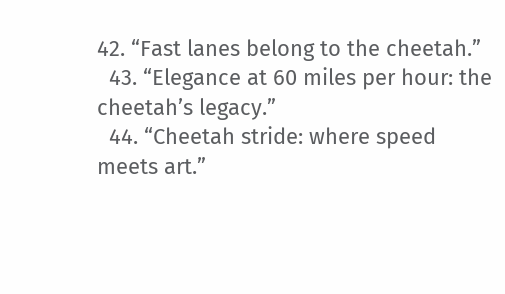42. “Fast lanes belong to the cheetah.”
  43. “Elegance at 60 miles per hour: the cheetah’s legacy.”
  44. “Cheetah stride: where speed meets art.”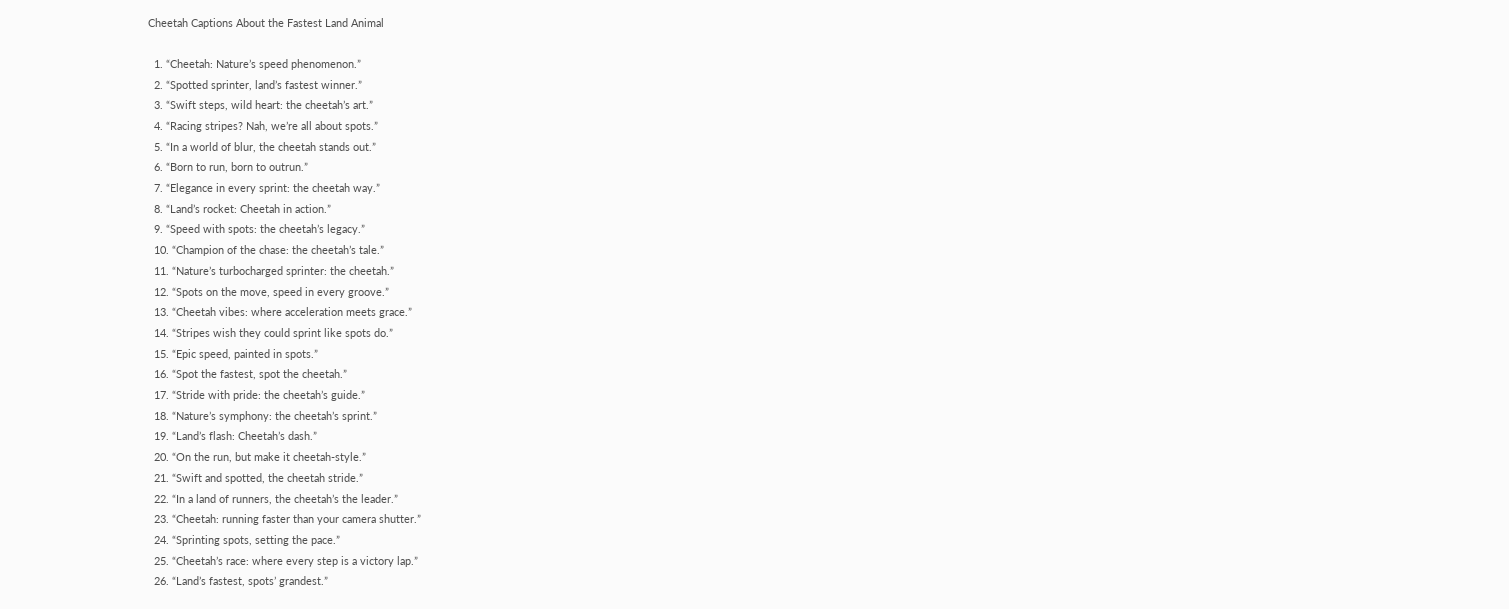Cheetah Captions About the Fastest Land Animal

  1. “Cheetah: Nature’s speed phenomenon.”
  2. “Spotted sprinter, land’s fastest winner.”
  3. “Swift steps, wild heart: the cheetah’s art.”
  4. “Racing stripes? Nah, we’re all about spots.”
  5. “In a world of blur, the cheetah stands out.”
  6. “Born to run, born to outrun.”
  7. “Elegance in every sprint: the cheetah way.”
  8. “Land’s rocket: Cheetah in action.”
  9. “Speed with spots: the cheetah’s legacy.”
  10. “Champion of the chase: the cheetah’s tale.”
  11. “Nature’s turbocharged sprinter: the cheetah.”
  12. “Spots on the move, speed in every groove.”
  13. “Cheetah vibes: where acceleration meets grace.”
  14. “Stripes wish they could sprint like spots do.”
  15. “Epic speed, painted in spots.”
  16. “Spot the fastest, spot the cheetah.”
  17. “Stride with pride: the cheetah’s guide.”
  18. “Nature’s symphony: the cheetah’s sprint.”
  19. “Land’s flash: Cheetah’s dash.”
  20. “On the run, but make it cheetah-style.”
  21. “Swift and spotted, the cheetah stride.”
  22. “In a land of runners, the cheetah’s the leader.”
  23. “Cheetah: running faster than your camera shutter.”
  24. “Sprinting spots, setting the pace.”
  25. “Cheetah’s race: where every step is a victory lap.”
  26. “Land’s fastest, spots’ grandest.”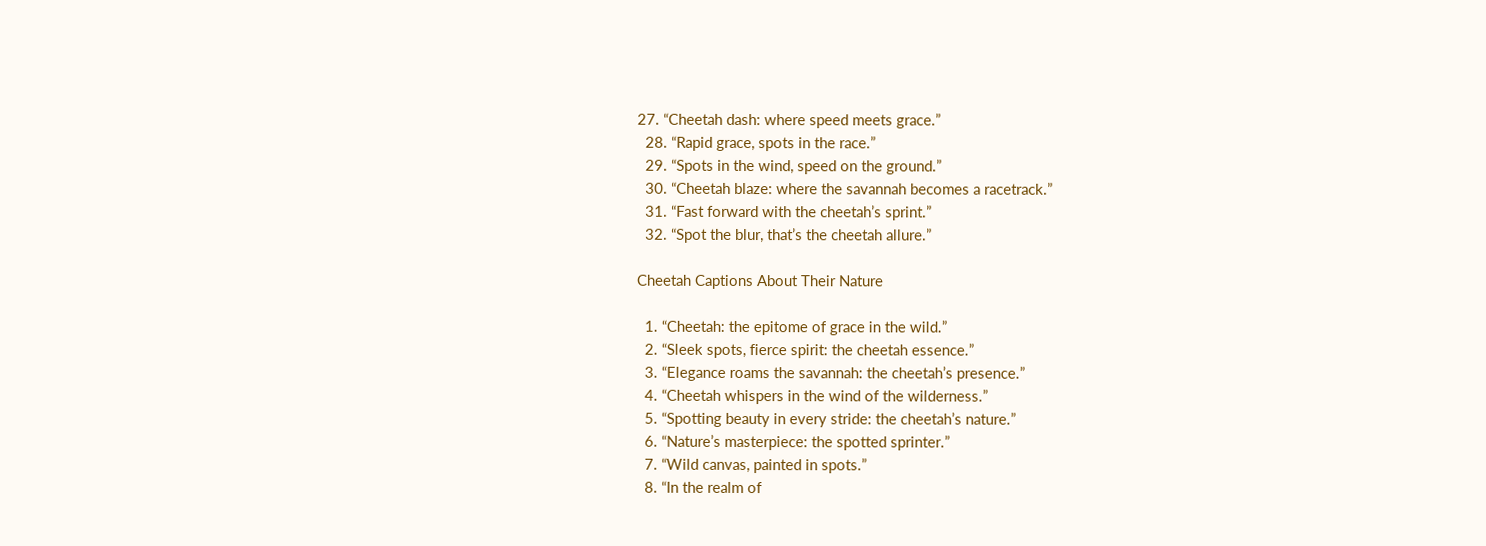27. “Cheetah dash: where speed meets grace.”
  28. “Rapid grace, spots in the race.”
  29. “Spots in the wind, speed on the ground.”
  30. “Cheetah blaze: where the savannah becomes a racetrack.”
  31. “Fast forward with the cheetah’s sprint.”
  32. “Spot the blur, that’s the cheetah allure.”

Cheetah Captions About Their Nature

  1. “Cheetah: the epitome of grace in the wild.”
  2. “Sleek spots, fierce spirit: the cheetah essence.”
  3. “Elegance roams the savannah: the cheetah’s presence.”
  4. “Cheetah whispers in the wind of the wilderness.”
  5. “Spotting beauty in every stride: the cheetah’s nature.”
  6. “Nature’s masterpiece: the spotted sprinter.”
  7. “Wild canvas, painted in spots.”
  8. “In the realm of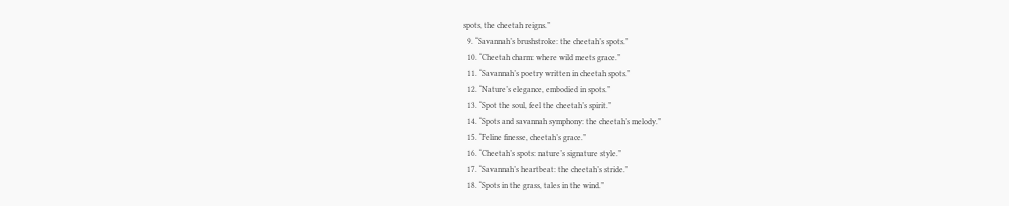spots, the cheetah reigns.”
  9. “Savannah’s brushstroke: the cheetah’s spots.”
  10. “Cheetah charm: where wild meets grace.”
  11. “Savannah’s poetry written in cheetah spots.”
  12. “Nature’s elegance, embodied in spots.”
  13. “Spot the soul, feel the cheetah’s spirit.”
  14. “Spots and savannah symphony: the cheetah’s melody.”
  15. “Feline finesse, cheetah’s grace.”
  16. “Cheetah’s spots: nature’s signature style.”
  17. “Savannah’s heartbeat: the cheetah’s stride.”
  18. “Spots in the grass, tales in the wind.”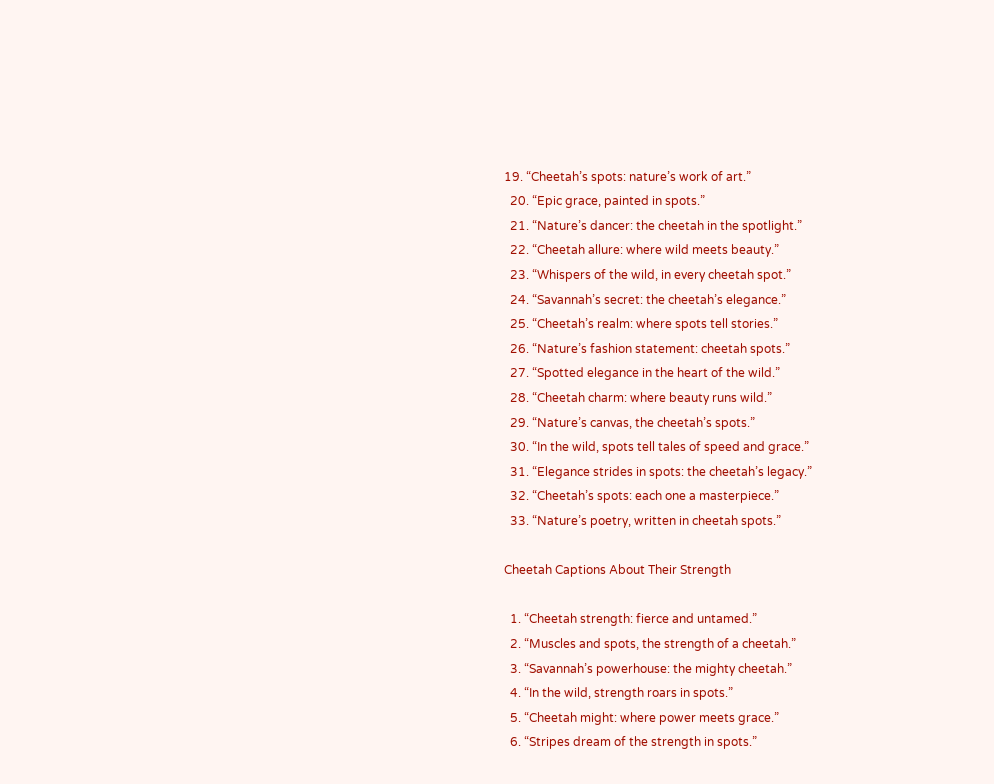19. “Cheetah’s spots: nature’s work of art.”
  20. “Epic grace, painted in spots.”
  21. “Nature’s dancer: the cheetah in the spotlight.”
  22. “Cheetah allure: where wild meets beauty.”
  23. “Whispers of the wild, in every cheetah spot.”
  24. “Savannah’s secret: the cheetah’s elegance.”
  25. “Cheetah’s realm: where spots tell stories.”
  26. “Nature’s fashion statement: cheetah spots.”
  27. “Spotted elegance in the heart of the wild.”
  28. “Cheetah charm: where beauty runs wild.”
  29. “Nature’s canvas, the cheetah’s spots.”
  30. “In the wild, spots tell tales of speed and grace.”
  31. “Elegance strides in spots: the cheetah’s legacy.”
  32. “Cheetah’s spots: each one a masterpiece.”
  33. “Nature’s poetry, written in cheetah spots.”

Cheetah Captions About Their Strength

  1. “Cheetah strength: fierce and untamed.”
  2. “Muscles and spots, the strength of a cheetah.”
  3. “Savannah’s powerhouse: the mighty cheetah.”
  4. “In the wild, strength roars in spots.”
  5. “Cheetah might: where power meets grace.”
  6. “Stripes dream of the strength in spots.”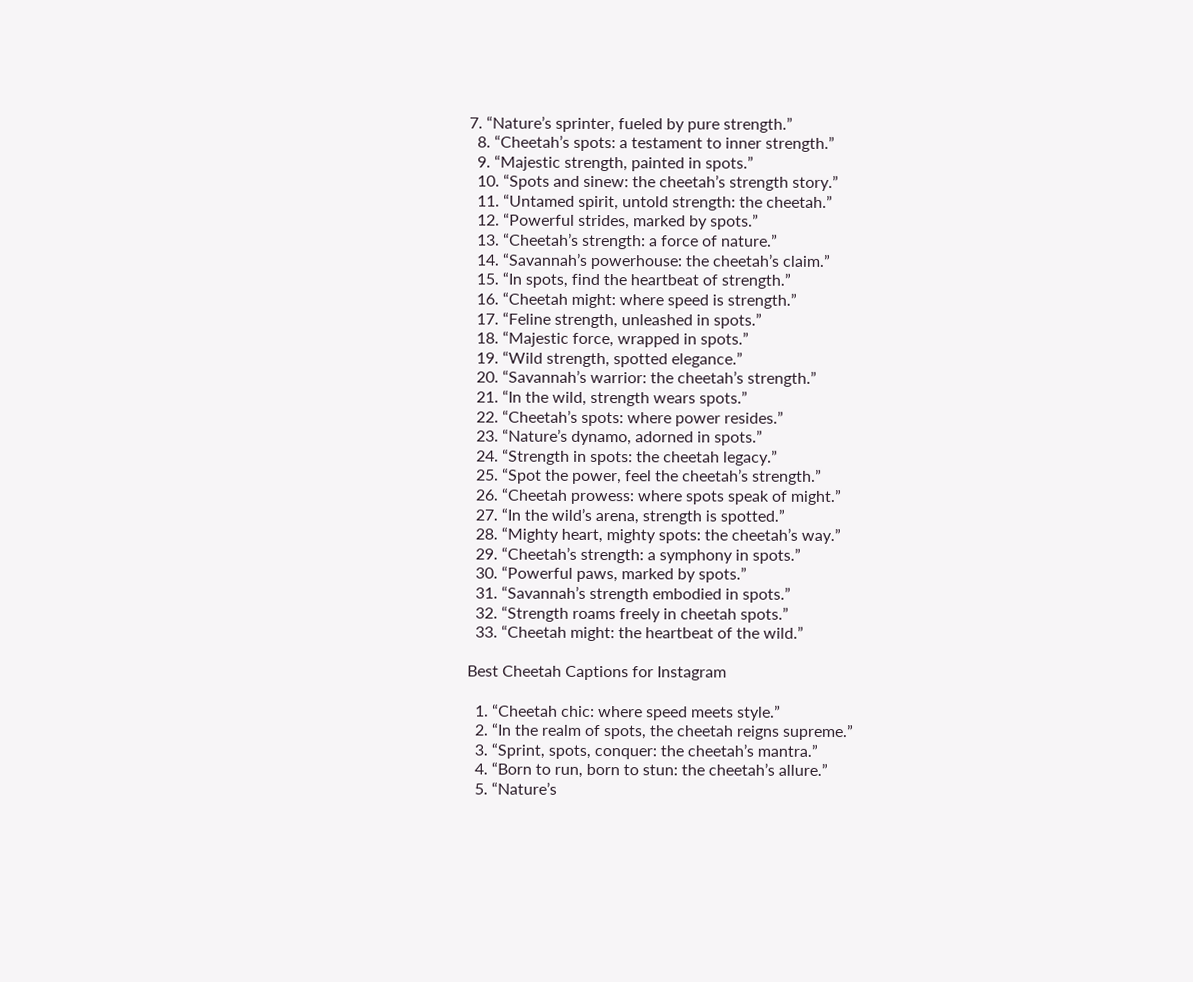7. “Nature’s sprinter, fueled by pure strength.”
  8. “Cheetah’s spots: a testament to inner strength.”
  9. “Majestic strength, painted in spots.”
  10. “Spots and sinew: the cheetah’s strength story.”
  11. “Untamed spirit, untold strength: the cheetah.”
  12. “Powerful strides, marked by spots.”
  13. “Cheetah’s strength: a force of nature.”
  14. “Savannah’s powerhouse: the cheetah’s claim.”
  15. “In spots, find the heartbeat of strength.”
  16. “Cheetah might: where speed is strength.”
  17. “Feline strength, unleashed in spots.”
  18. “Majestic force, wrapped in spots.”
  19. “Wild strength, spotted elegance.”
  20. “Savannah’s warrior: the cheetah’s strength.”
  21. “In the wild, strength wears spots.”
  22. “Cheetah’s spots: where power resides.”
  23. “Nature’s dynamo, adorned in spots.”
  24. “Strength in spots: the cheetah legacy.”
  25. “Spot the power, feel the cheetah’s strength.”
  26. “Cheetah prowess: where spots speak of might.”
  27. “In the wild’s arena, strength is spotted.”
  28. “Mighty heart, mighty spots: the cheetah’s way.”
  29. “Cheetah’s strength: a symphony in spots.”
  30. “Powerful paws, marked by spots.”
  31. “Savannah’s strength embodied in spots.”
  32. “Strength roams freely in cheetah spots.”
  33. “Cheetah might: the heartbeat of the wild.”

Best Cheetah Captions for Instagram

  1. “Cheetah chic: where speed meets style.”
  2. “In the realm of spots, the cheetah reigns supreme.”
  3. “Sprint, spots, conquer: the cheetah’s mantra.”
  4. “Born to run, born to stun: the cheetah’s allure.”
  5. “Nature’s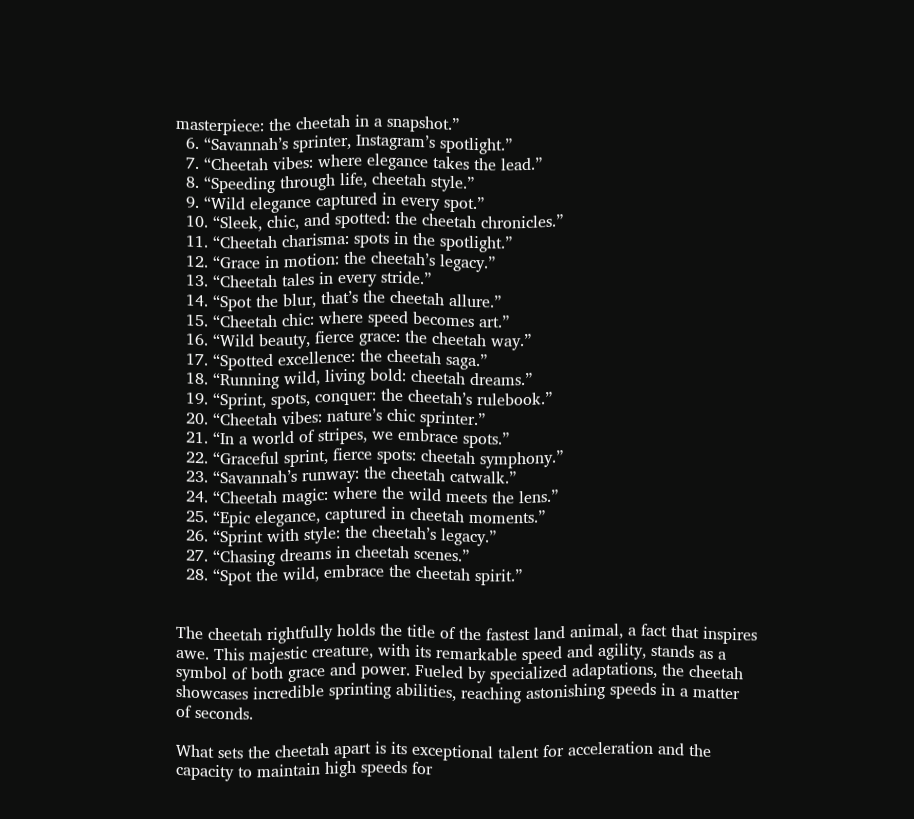masterpiece: the cheetah in a snapshot.”
  6. “Savannah’s sprinter, Instagram’s spotlight.”
  7. “Cheetah vibes: where elegance takes the lead.”
  8. “Speeding through life, cheetah style.”
  9. “Wild elegance captured in every spot.”
  10. “Sleek, chic, and spotted: the cheetah chronicles.”
  11. “Cheetah charisma: spots in the spotlight.”
  12. “Grace in motion: the cheetah’s legacy.”
  13. “Cheetah tales in every stride.”
  14. “Spot the blur, that’s the cheetah allure.”
  15. “Cheetah chic: where speed becomes art.”
  16. “Wild beauty, fierce grace: the cheetah way.”
  17. “Spotted excellence: the cheetah saga.”
  18. “Running wild, living bold: cheetah dreams.”
  19. “Sprint, spots, conquer: the cheetah’s rulebook.”
  20. “Cheetah vibes: nature’s chic sprinter.”
  21. “In a world of stripes, we embrace spots.”
  22. “Graceful sprint, fierce spots: cheetah symphony.”
  23. “Savannah’s runway: the cheetah catwalk.”
  24. “Cheetah magic: where the wild meets the lens.”
  25. “Epic elegance, captured in cheetah moments.”
  26. “Sprint with style: the cheetah’s legacy.”
  27. “Chasing dreams in cheetah scenes.”
  28. “Spot the wild, embrace the cheetah spirit.”


The cheetah rightfully holds the title of the fastest land animal, a fact that inspires awe. This majestic creature, with its remarkable speed and agility, stands as a symbol of both grace and power. Fueled by specialized adaptations, the cheetah showcases incredible sprinting abilities, reaching astonishing speeds in a matter of seconds.

What sets the cheetah apart is its exceptional talent for acceleration and the capacity to maintain high speeds for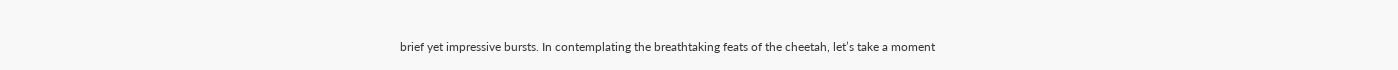brief yet impressive bursts. In contemplating the breathtaking feats of the cheetah, let’s take a moment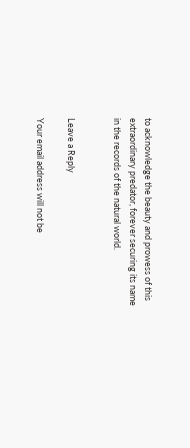to acknowledge the beauty and prowess of this extraordinary predator, forever securing its name in the records of the natural world.


Leave a Reply

Your email address will not be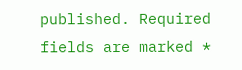published. Required fields are marked *